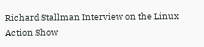Richard Stallman Interview on the Linux Action Show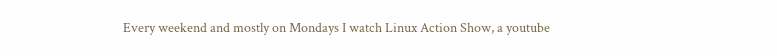Every weekend and mostly on Mondays I watch Linux Action Show, a youtube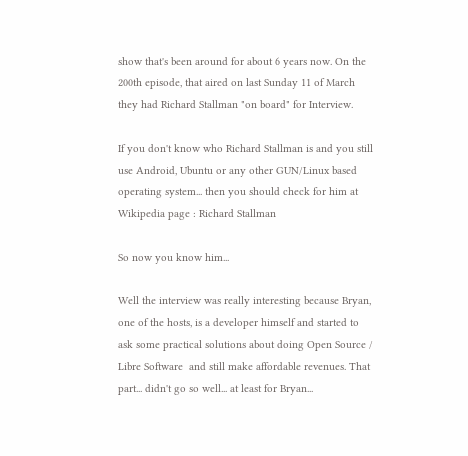show that's been around for about 6 years now. On the 200th episode, that aired on last Sunday 11 of March they had Richard Stallman "on board" for Interview.

If you don't know who Richard Stallman is and you still use Android, Ubuntu or any other GUN/Linux based operating system... then you should check for him at Wikipedia page : Richard Stallman

So now you know him...

Well the interview was really interesting because Bryan, one of the hosts, is a developer himself and started to ask some practical solutions about doing Open Source / Libre Software  and still make affordable revenues. That part... didn't go so well... at least for Bryan...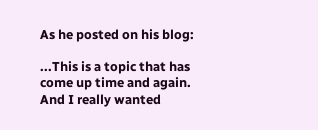As he posted on his blog:

...This is a topic that has come up time and again.  And I really wanted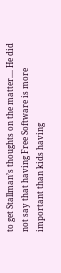to get Stallman’s thoughts on the matter.... He did not say that having Free Software is more important than kids having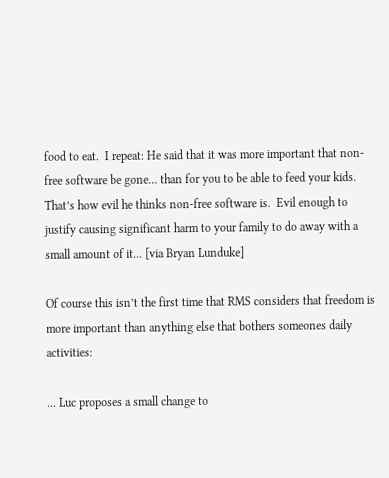food to eat.  I repeat: He said that it was more important that non-free software be gone… than for you to be able to feed your kids.  That’s how evil he thinks non-free software is.  Evil enough to justify causing significant harm to your family to do away with a small amount of it... [via Bryan Lunduke]

Of course this isn’t the first time that RMS considers that freedom is more important than anything else that bothers someones daily activities:

... Luc proposes a small change to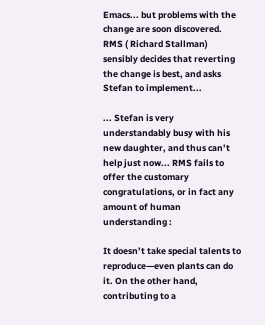Emacs... but problems with the change are soon discovered. RMS ( Richard Stallman) sensibly decides that reverting the change is best, and asks Stefan to implement...

... Stefan is very understandably busy with his new daughter, and thus can’t help just now... RMS fails to offer the customary congratulations, or in fact any amount of human understanding :

It doesn’t take special talents to reproduce—even plants can do it. On the other hand, contributing to a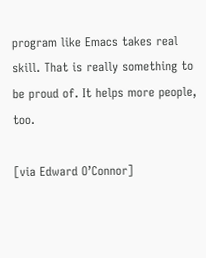program like Emacs takes real skill. That is really something to be proud of. It helps more people, too.

[via Edward O’Connor]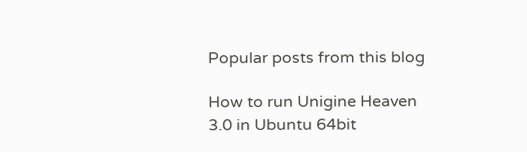Popular posts from this blog

How to run Unigine Heaven 3.0 in Ubuntu 64bit